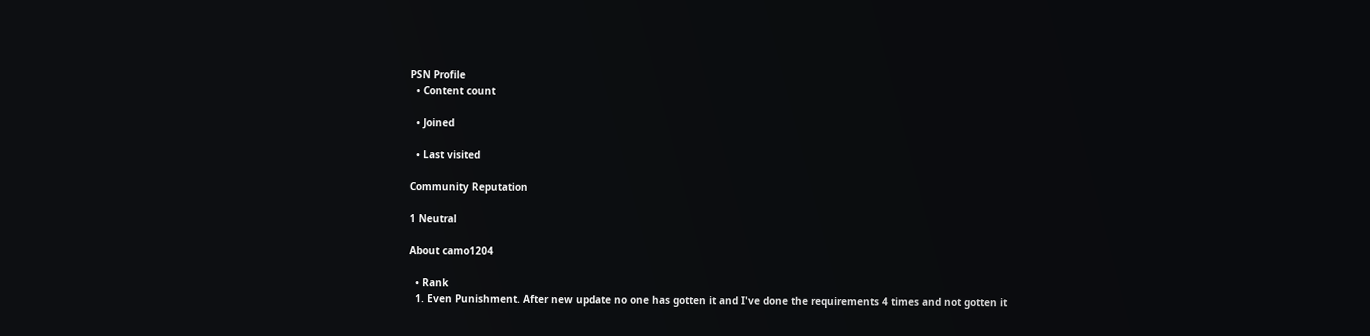PSN Profile
  • Content count

  • Joined

  • Last visited

Community Reputation

1 Neutral

About camo1204

  • Rank
  1. Even Punishment. After new update no one has gotten it and I've done the requirements 4 times and not gotten it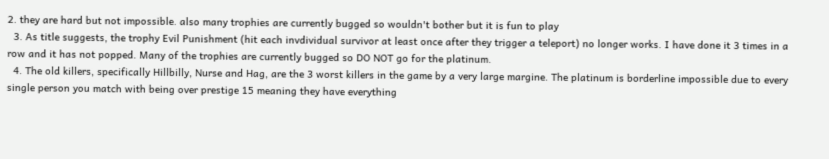2. they are hard but not impossible. also many trophies are currently bugged so wouldn't bother but it is fun to play
  3. As title suggests, the trophy Evil Punishment (hit each invdividual survivor at least once after they trigger a teleport) no longer works. I have done it 3 times in a row and it has not popped. Many of the trophies are currently bugged so DO NOT go for the platinum.
  4. The old killers, specifically Hillbilly, Nurse and Hag, are the 3 worst killers in the game by a very large margine. The platinum is borderline impossible due to every single person you match with being over prestige 15 meaning they have everything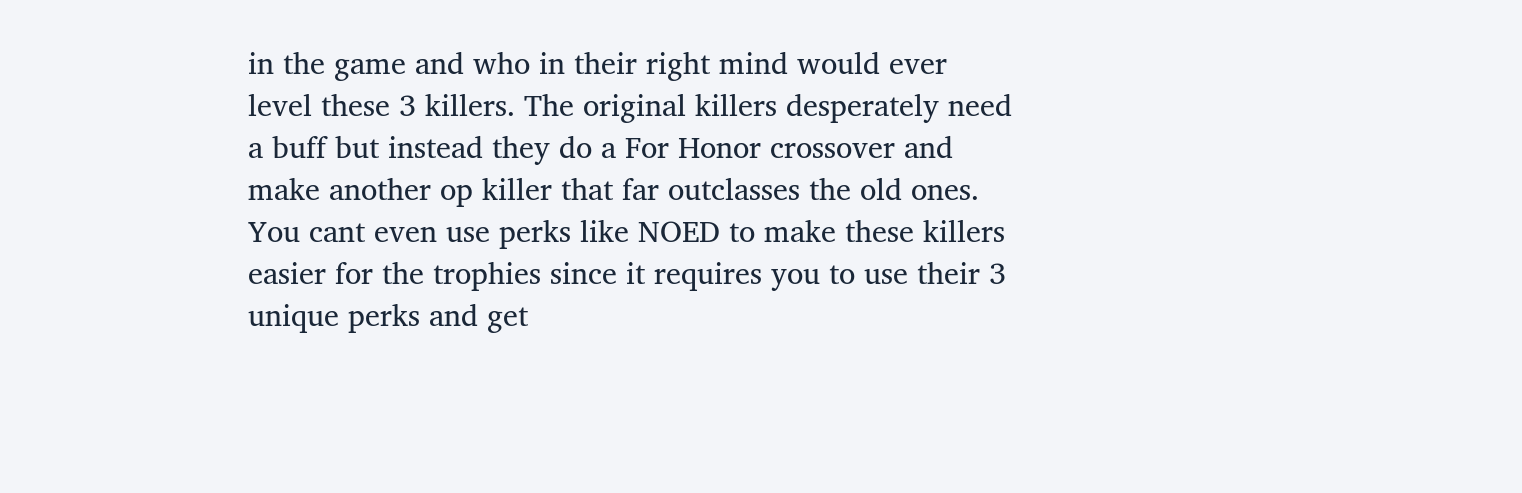in the game and who in their right mind would ever level these 3 killers. The original killers desperately need a buff but instead they do a For Honor crossover and make another op killer that far outclasses the old ones. You cant even use perks like NOED to make these killers easier for the trophies since it requires you to use their 3 unique perks and get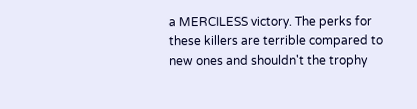a MERCILESS victory. The perks for these killers are terrible compared to new ones and shouldn't the trophy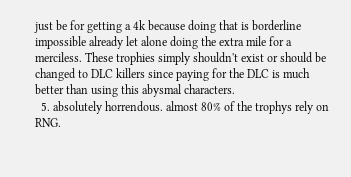just be for getting a 4k because doing that is borderline impossible already let alone doing the extra mile for a merciless. These trophies simply shouldn't exist or should be changed to DLC killers since paying for the DLC is much better than using this abysmal characters.
  5. absolutely horrendous. almost 80% of the trophys rely on RNG.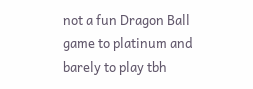not a fun Dragon Ball game to platinum and barely to play tbh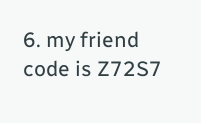6. my friend code is Z72S7